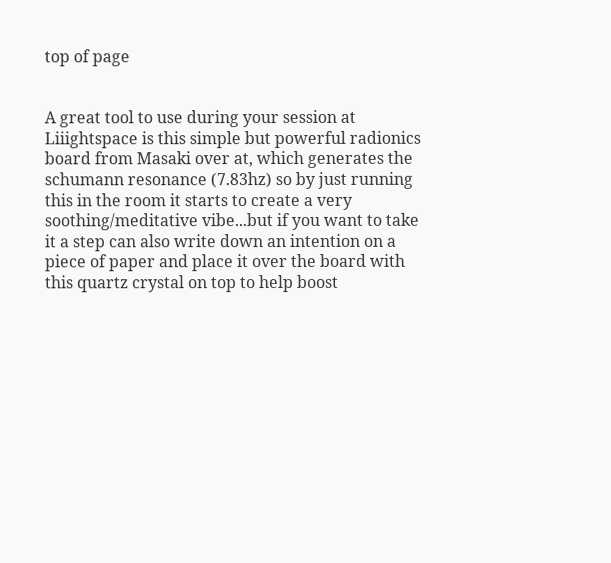top of page


A great tool to use during your session at Liiightspace is this simple but powerful radionics board from Masaki over at, which generates the schumann resonance (7.83hz) so by just running this in the room it starts to create a very soothing/meditative vibe...but if you want to take it a step can also write down an intention on a piece of paper and place it over the board with this quartz crystal on top to help boost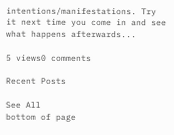intentions/manifestations. Try it next time you come in and see what happens afterwards...

5 views0 comments

Recent Posts

See All
bottom of page